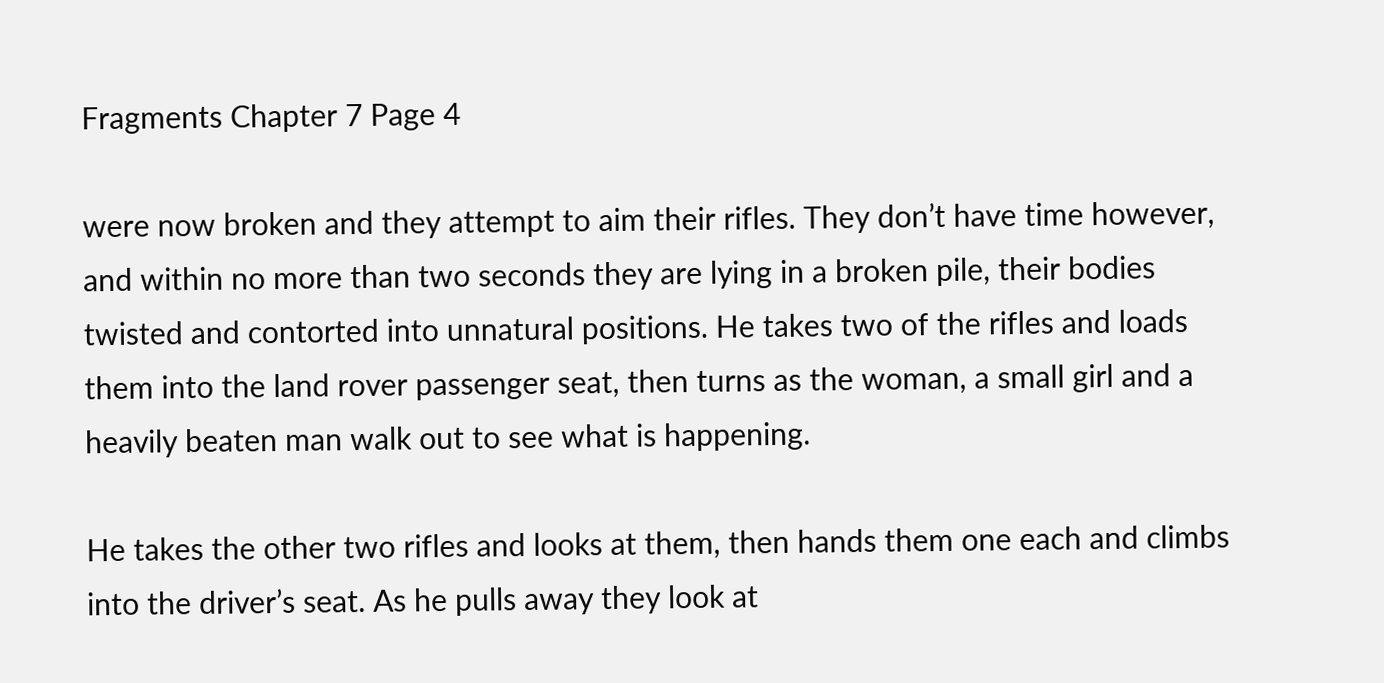Fragments Chapter 7 Page 4

were now broken and they attempt to aim their rifles. They don’t have time however, and within no more than two seconds they are lying in a broken pile, their bodies twisted and contorted into unnatural positions. He takes two of the rifles and loads them into the land rover passenger seat, then turns as the woman, a small girl and a heavily beaten man walk out to see what is happening.

He takes the other two rifles and looks at them, then hands them one each and climbs into the driver’s seat. As he pulls away they look at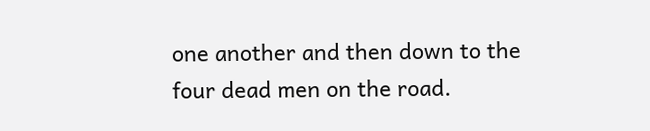one another and then down to the four dead men on the road.